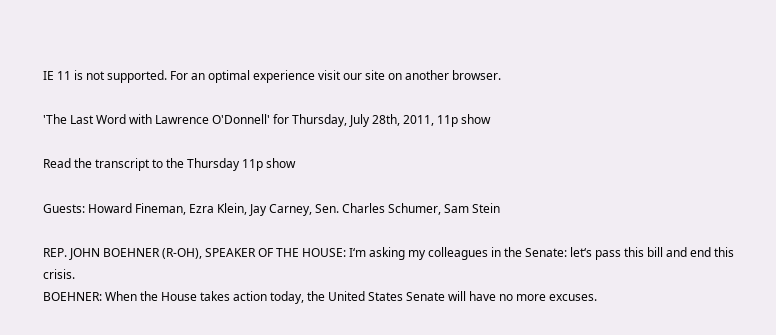IE 11 is not supported. For an optimal experience visit our site on another browser.

'The Last Word with Lawrence O'Donnell' for Thursday, July 28th, 2011, 11p show

Read the transcript to the Thursday 11p show

Guests: Howard Fineman, Ezra Klein, Jay Carney, Sen. Charles Schumer, Sam Stein

REP. JOHN BOEHNER (R-OH), SPEAKER OF THE HOUSE: I‘m asking my colleagues in the Senate: let‘s pass this bill and end this crisis.
BOEHNER: When the House takes action today, the United States Senate will have no more excuses.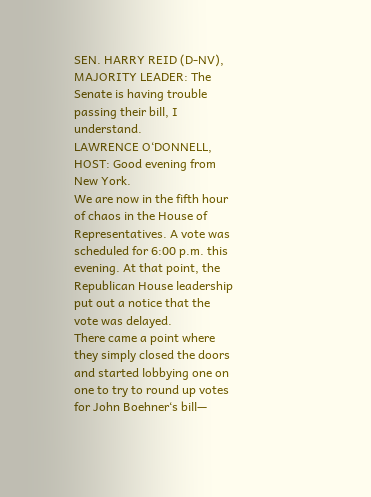SEN. HARRY REID (D-NV), MAJORITY LEADER: The Senate is having trouble passing their bill, I understand.
LAWRENCE O‘DONNELL, HOST: Good evening from New York.
We are now in the fifth hour of chaos in the House of Representatives. A vote was scheduled for 6:00 p.m. this evening. At that point, the Republican House leadership put out a notice that the vote was delayed.
There came a point where they simply closed the doors and started lobbying one on one to try to round up votes for John Boehner‘s bill—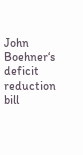John Boehner‘s deficit reduction bill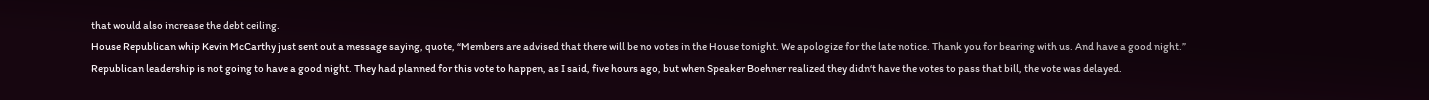that would also increase the debt ceiling.
House Republican whip Kevin McCarthy just sent out a message saying, quote, “Members are advised that there will be no votes in the House tonight. We apologize for the late notice. Thank you for bearing with us. And have a good night.”
Republican leadership is not going to have a good night. They had planned for this vote to happen, as I said, five hours ago, but when Speaker Boehner realized they didn‘t have the votes to pass that bill, the vote was delayed.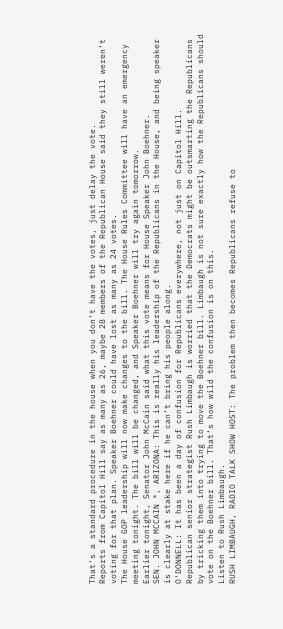That‘s a standard procedure in the house when you don‘t have the votes, just delay the vote.
Reports from Capitol Hill say as many as 26, maybe 28 members of the Republican House said they still weren‘t voting for that plan. Speaker Boehner could have lost as many as 24 votes.
The House GOP leadership will now make changes to the bill. The House Rules Committee will have an emergency meeting tonight. The bill will be changed, and Speaker Boehner will try again tomorrow.
Earlier tonight, Senator John McCain said what this vote means for House Speaker John Boehner.
SEN. JOHN MCCAIN ®, ARIZONA: This is really his leadership of the Republicans in the House, and being speaker is clearly at stake here if he can‘t bring his people along.
O‘DONNELL: It has been a day of confusion for Republicans everywhere, not just on Capitol Hill.
Republican senior strategist Rush Limbaugh is worried that the Democrats might be outsmarting the Republicans by tricking them into trying to move the Boehner bill. Limbaugh is not sure exactly how the Republicans should vote on the Boehner bill. That‘s how wild the confusion is on this.
Listen to Rush Limbaugh.
RUSH LIMBAUGH, RADIO TALK SHOW HOST: The problem then becomes Republicans refuse to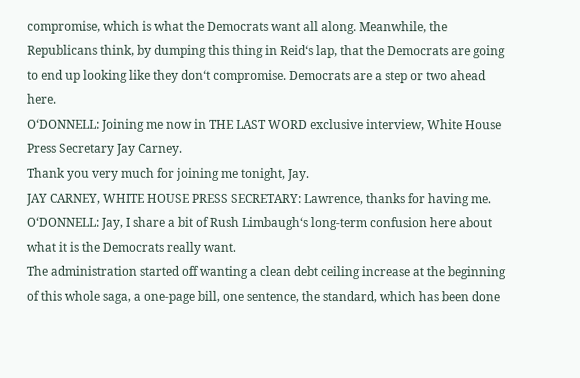compromise, which is what the Democrats want all along. Meanwhile, the Republicans think, by dumping this thing in Reid‘s lap, that the Democrats are going to end up looking like they don‘t compromise. Democrats are a step or two ahead here.
O‘DONNELL: Joining me now in THE LAST WORD exclusive interview, White House Press Secretary Jay Carney.
Thank you very much for joining me tonight, Jay.
JAY CARNEY, WHITE HOUSE PRESS SECRETARY: Lawrence, thanks for having me.
O‘DONNELL: Jay, I share a bit of Rush Limbaugh‘s long-term confusion here about what it is the Democrats really want.
The administration started off wanting a clean debt ceiling increase at the beginning of this whole saga, a one-page bill, one sentence, the standard, which has been done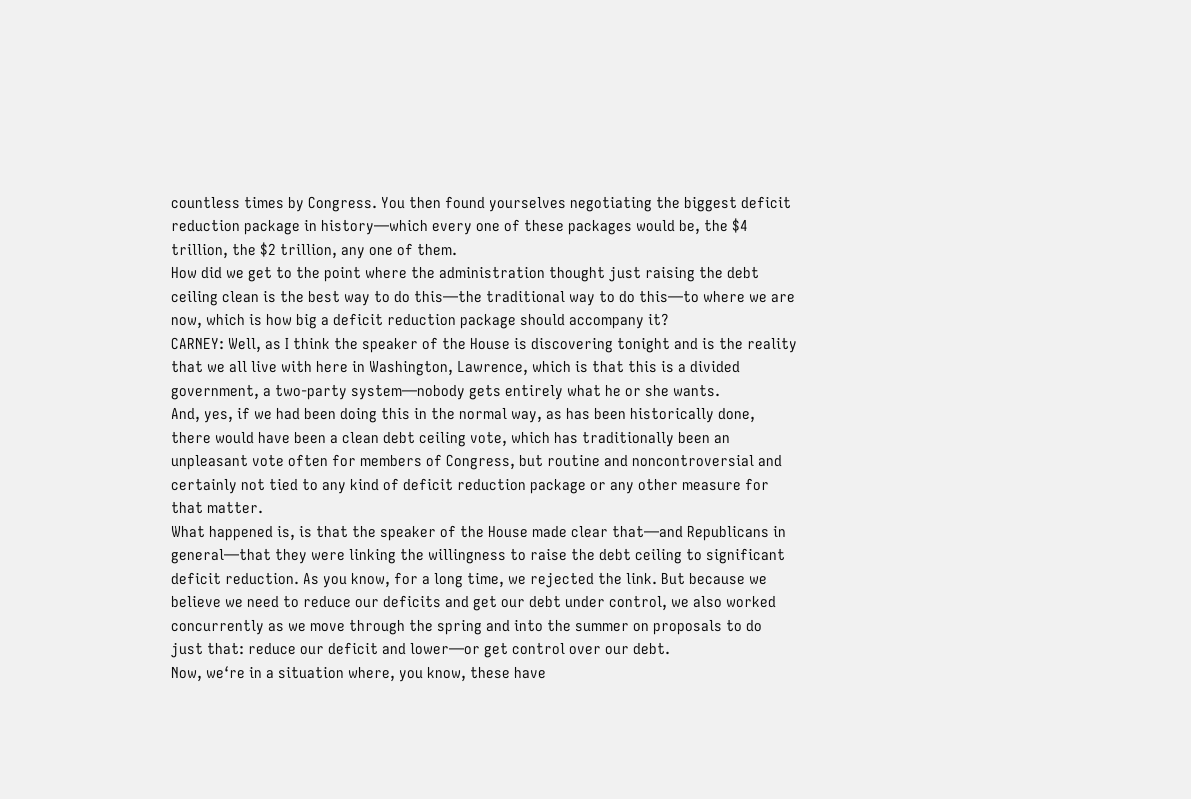countless times by Congress. You then found yourselves negotiating the biggest deficit reduction package in history—which every one of these packages would be, the $4 trillion, the $2 trillion, any one of them.
How did we get to the point where the administration thought just raising the debt ceiling clean is the best way to do this—the traditional way to do this—to where we are now, which is how big a deficit reduction package should accompany it?
CARNEY: Well, as I think the speaker of the House is discovering tonight and is the reality that we all live with here in Washington, Lawrence, which is that this is a divided government, a two-party system—nobody gets entirely what he or she wants.
And, yes, if we had been doing this in the normal way, as has been historically done, there would have been a clean debt ceiling vote, which has traditionally been an unpleasant vote often for members of Congress, but routine and noncontroversial and certainly not tied to any kind of deficit reduction package or any other measure for that matter.
What happened is, is that the speaker of the House made clear that—and Republicans in general—that they were linking the willingness to raise the debt ceiling to significant deficit reduction. As you know, for a long time, we rejected the link. But because we believe we need to reduce our deficits and get our debt under control, we also worked concurrently as we move through the spring and into the summer on proposals to do just that: reduce our deficit and lower—or get control over our debt.
Now, we‘re in a situation where, you know, these have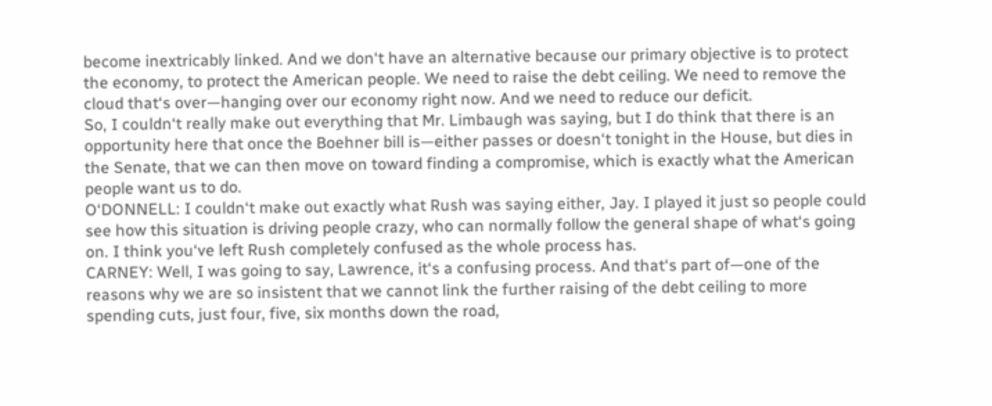become inextricably linked. And we don‘t have an alternative because our primary objective is to protect the economy, to protect the American people. We need to raise the debt ceiling. We need to remove the cloud that‘s over—hanging over our economy right now. And we need to reduce our deficit.
So, I couldn‘t really make out everything that Mr. Limbaugh was saying, but I do think that there is an opportunity here that once the Boehner bill is—either passes or doesn‘t tonight in the House, but dies in the Senate, that we can then move on toward finding a compromise, which is exactly what the American people want us to do.
O‘DONNELL: I couldn‘t make out exactly what Rush was saying either, Jay. I played it just so people could see how this situation is driving people crazy, who can normally follow the general shape of what‘s going on. I think you‘ve left Rush completely confused as the whole process has.
CARNEY: Well, I was going to say, Lawrence, it‘s a confusing process. And that‘s part of—one of the reasons why we are so insistent that we cannot link the further raising of the debt ceiling to more spending cuts, just four, five, six months down the road,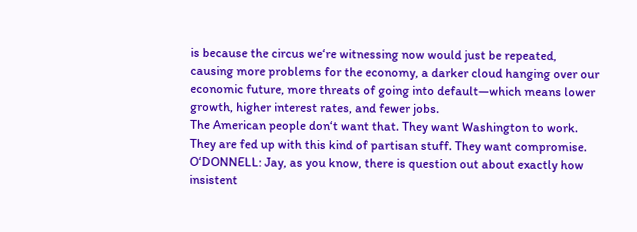is because the circus we‘re witnessing now would just be repeated, causing more problems for the economy, a darker cloud hanging over our economic future, more threats of going into default—which means lower growth, higher interest rates, and fewer jobs.
The American people don‘t want that. They want Washington to work.
They are fed up with this kind of partisan stuff. They want compromise.
O‘DONNELL: Jay, as you know, there is question out about exactly how insistent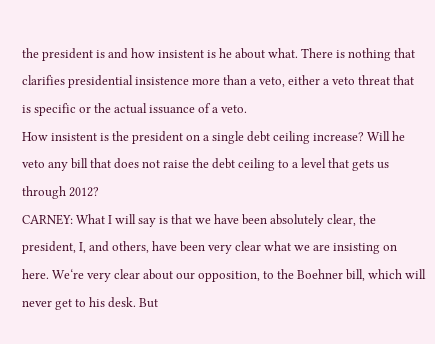the president is and how insistent is he about what. There is nothing that clarifies presidential insistence more than a veto, either a veto threat that is specific or the actual issuance of a veto.
How insistent is the president on a single debt ceiling increase? Will he veto any bill that does not raise the debt ceiling to a level that gets us through 2012?
CARNEY: What I will say is that we have been absolutely clear, the president, I, and others, have been very clear what we are insisting on here. We‘re very clear about our opposition, to the Boehner bill, which will never get to his desk. But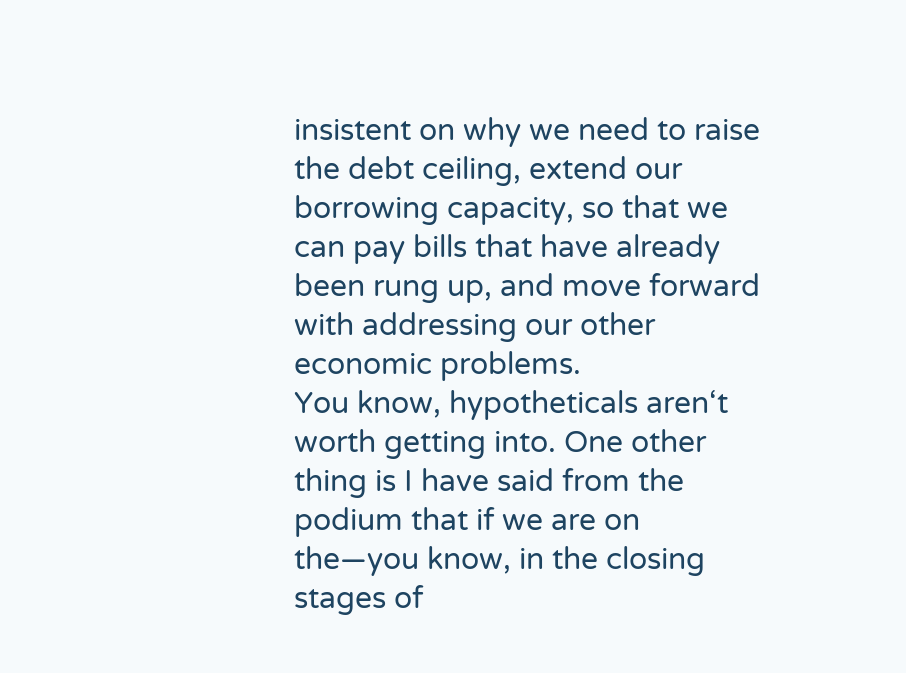insistent on why we need to raise the debt ceiling, extend our borrowing capacity, so that we can pay bills that have already been rung up, and move forward with addressing our other economic problems.
You know, hypotheticals aren‘t worth getting into. One other thing is I have said from the podium that if we are on the—you know, in the closing stages of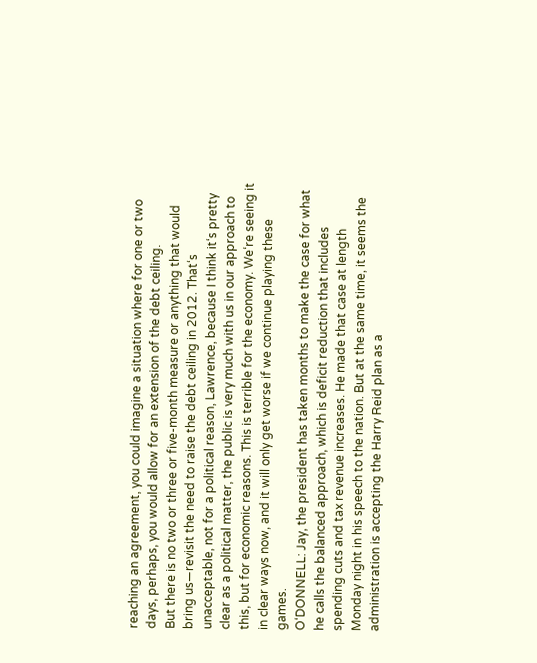reaching an agreement, you could imagine a situation where for one or two days, perhaps, you would allow for an extension of the debt ceiling.
But there is no two or three or five-month measure or anything that would bring us—revisit the need to raise the debt ceiling in 2012. That‘s unacceptable, not for a political reason, Lawrence, because I think it‘s pretty clear as a political matter, the public is very much with us in our approach to this, but for economic reasons. This is terrible for the economy. We‘re seeing it in clear ways now, and it will only get worse if we continue playing these games.
O‘DONNELL: Jay, the president has taken months to make the case for what he calls the balanced approach, which is deficit reduction that includes spending cuts and tax revenue increases. He made that case at length Monday night in his speech to the nation. But at the same time, it seems the administration is accepting the Harry Reid plan as a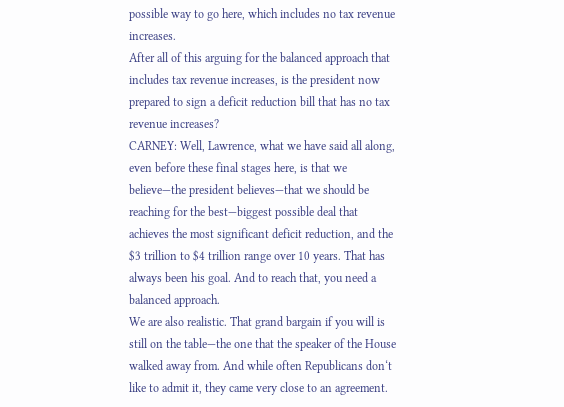possible way to go here, which includes no tax revenue increases.
After all of this arguing for the balanced approach that includes tax revenue increases, is the president now prepared to sign a deficit reduction bill that has no tax revenue increases?
CARNEY: Well, Lawrence, what we have said all along, even before these final stages here, is that we believe—the president believes—that we should be reaching for the best—biggest possible deal that achieves the most significant deficit reduction, and the $3 trillion to $4 trillion range over 10 years. That has always been his goal. And to reach that, you need a balanced approach.
We are also realistic. That grand bargain if you will is still on the table—the one that the speaker of the House walked away from. And while often Republicans don‘t like to admit it, they came very close to an agreement.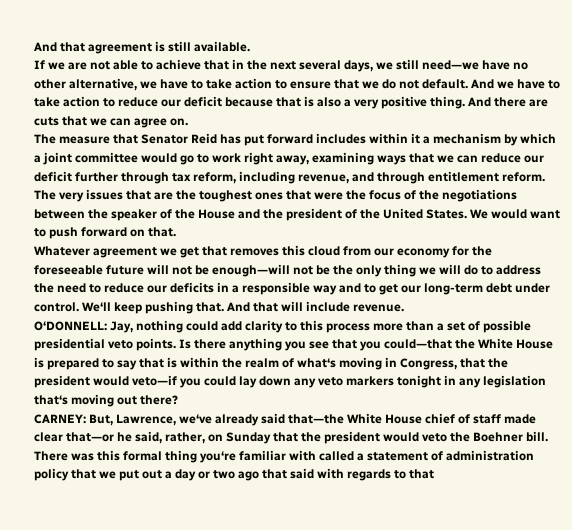And that agreement is still available.
If we are not able to achieve that in the next several days, we still need—we have no other alternative, we have to take action to ensure that we do not default. And we have to take action to reduce our deficit because that is also a very positive thing. And there are cuts that we can agree on.
The measure that Senator Reid has put forward includes within it a mechanism by which a joint committee would go to work right away, examining ways that we can reduce our deficit further through tax reform, including revenue, and through entitlement reform.
The very issues that are the toughest ones that were the focus of the negotiations between the speaker of the House and the president of the United States. We would want to push forward on that.
Whatever agreement we get that removes this cloud from our economy for the foreseeable future will not be enough—will not be the only thing we will do to address the need to reduce our deficits in a responsible way and to get our long-term debt under control. We‘ll keep pushing that. And that will include revenue.
O‘DONNELL: Jay, nothing could add clarity to this process more than a set of possible presidential veto points. Is there anything you see that you could—that the White House is prepared to say that is within the realm of what‘s moving in Congress, that the president would veto—if you could lay down any veto markers tonight in any legislation that‘s moving out there?
CARNEY: But, Lawrence, we‘ve already said that—the White House chief of staff made clear that—or he said, rather, on Sunday that the president would veto the Boehner bill. There was this formal thing you‘re familiar with called a statement of administration policy that we put out a day or two ago that said with regards to that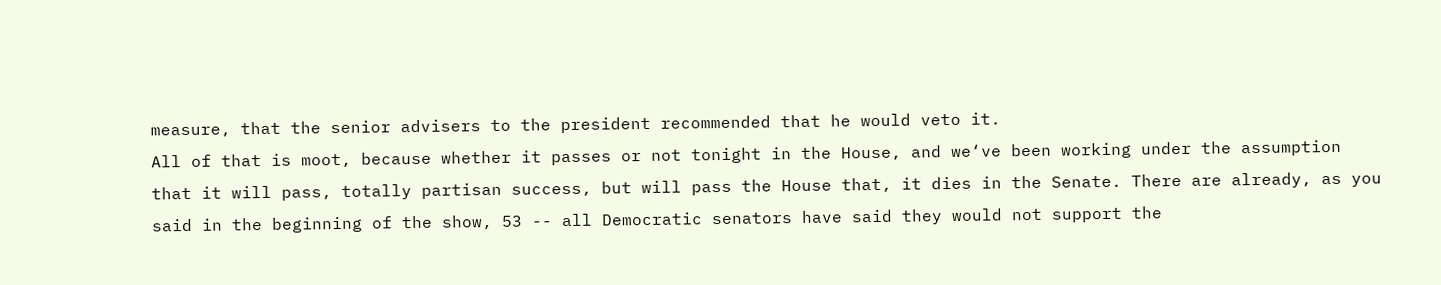measure, that the senior advisers to the president recommended that he would veto it.
All of that is moot, because whether it passes or not tonight in the House, and we‘ve been working under the assumption that it will pass, totally partisan success, but will pass the House that, it dies in the Senate. There are already, as you said in the beginning of the show, 53 -- all Democratic senators have said they would not support the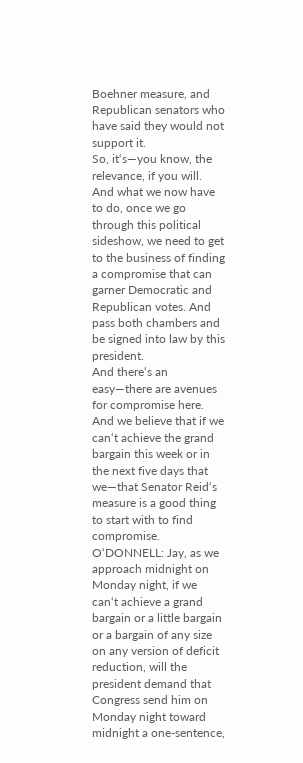Boehner measure, and Republican senators who have said they would not support it.
So, it‘s—you know, the relevance, if you will. And what we now have to do, once we go through this political sideshow, we need to get to the business of finding a compromise that can garner Democratic and Republican votes. And pass both chambers and be signed into law by this president.
And there‘s an easy—there are avenues for compromise here. And we believe that if we can‘t achieve the grand bargain this week or in the next five days that we—that Senator Reid‘s measure is a good thing to start with to find compromise.
O‘DONNELL: Jay, as we approach midnight on Monday night, if we can‘t achieve a grand bargain or a little bargain or a bargain of any size on any version of deficit reduction, will the president demand that Congress send him on Monday night toward midnight a one-sentence,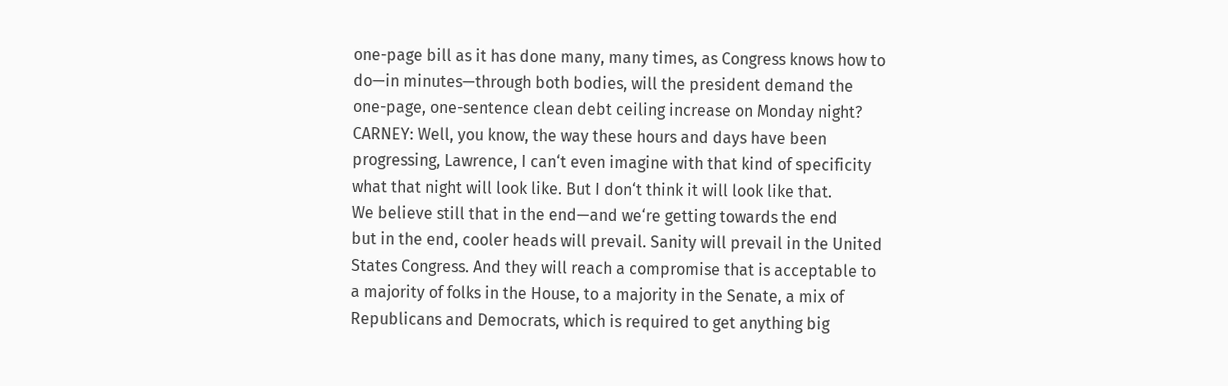one-page bill as it has done many, many times, as Congress knows how to do—in minutes—through both bodies, will the president demand the one-page, one-sentence clean debt ceiling increase on Monday night?
CARNEY: Well, you know, the way these hours and days have been progressing, Lawrence, I can‘t even imagine with that kind of specificity what that night will look like. But I don‘t think it will look like that.
We believe still that in the end—and we‘re getting towards the end
but in the end, cooler heads will prevail. Sanity will prevail in the United States Congress. And they will reach a compromise that is acceptable to a majority of folks in the House, to a majority in the Senate, a mix of Republicans and Democrats, which is required to get anything big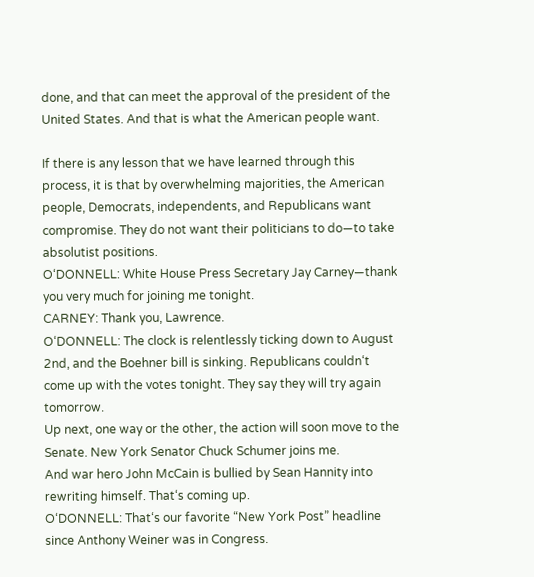done, and that can meet the approval of the president of the United States. And that is what the American people want.

If there is any lesson that we have learned through this process, it is that by overwhelming majorities, the American people, Democrats, independents, and Republicans want compromise. They do not want their politicians to do—to take absolutist positions.
O‘DONNELL: White House Press Secretary Jay Carney—thank you very much for joining me tonight.
CARNEY: Thank you, Lawrence.
O‘DONNELL: The clock is relentlessly ticking down to August 2nd, and the Boehner bill is sinking. Republicans couldn‘t come up with the votes tonight. They say they will try again tomorrow.
Up next, one way or the other, the action will soon move to the Senate. New York Senator Chuck Schumer joins me.
And war hero John McCain is bullied by Sean Hannity into rewriting himself. That‘s coming up.
O‘DONNELL: That‘s our favorite “New York Post” headline since Anthony Weiner was in Congress.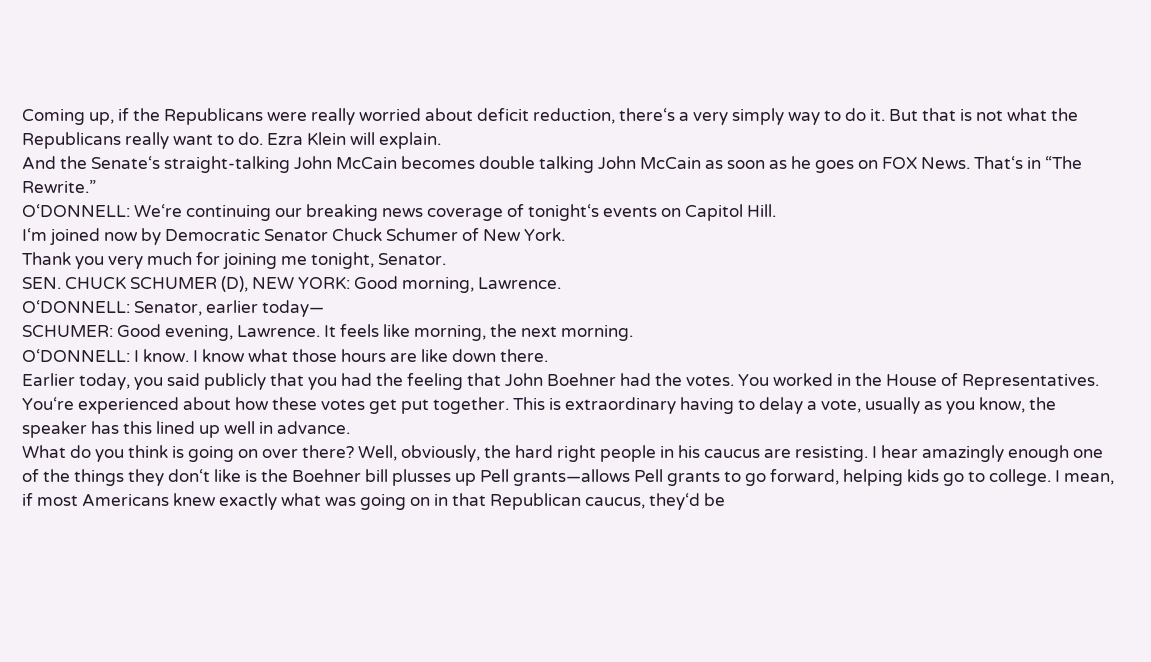Coming up, if the Republicans were really worried about deficit reduction, there‘s a very simply way to do it. But that is not what the Republicans really want to do. Ezra Klein will explain.
And the Senate‘s straight-talking John McCain becomes double talking John McCain as soon as he goes on FOX News. That‘s in “The Rewrite.”
O‘DONNELL: We‘re continuing our breaking news coverage of tonight‘s events on Capitol Hill.
I‘m joined now by Democratic Senator Chuck Schumer of New York.
Thank you very much for joining me tonight, Senator.
SEN. CHUCK SCHUMER (D), NEW YORK: Good morning, Lawrence.
O‘DONNELL: Senator, earlier today—
SCHUMER: Good evening, Lawrence. It feels like morning, the next morning.
O‘DONNELL: I know. I know what those hours are like down there.
Earlier today, you said publicly that you had the feeling that John Boehner had the votes. You worked in the House of Representatives. You‘re experienced about how these votes get put together. This is extraordinary having to delay a vote, usually as you know, the speaker has this lined up well in advance.
What do you think is going on over there? Well, obviously, the hard right people in his caucus are resisting. I hear amazingly enough one of the things they don‘t like is the Boehner bill plusses up Pell grants—allows Pell grants to go forward, helping kids go to college. I mean, if most Americans knew exactly what was going on in that Republican caucus, they‘d be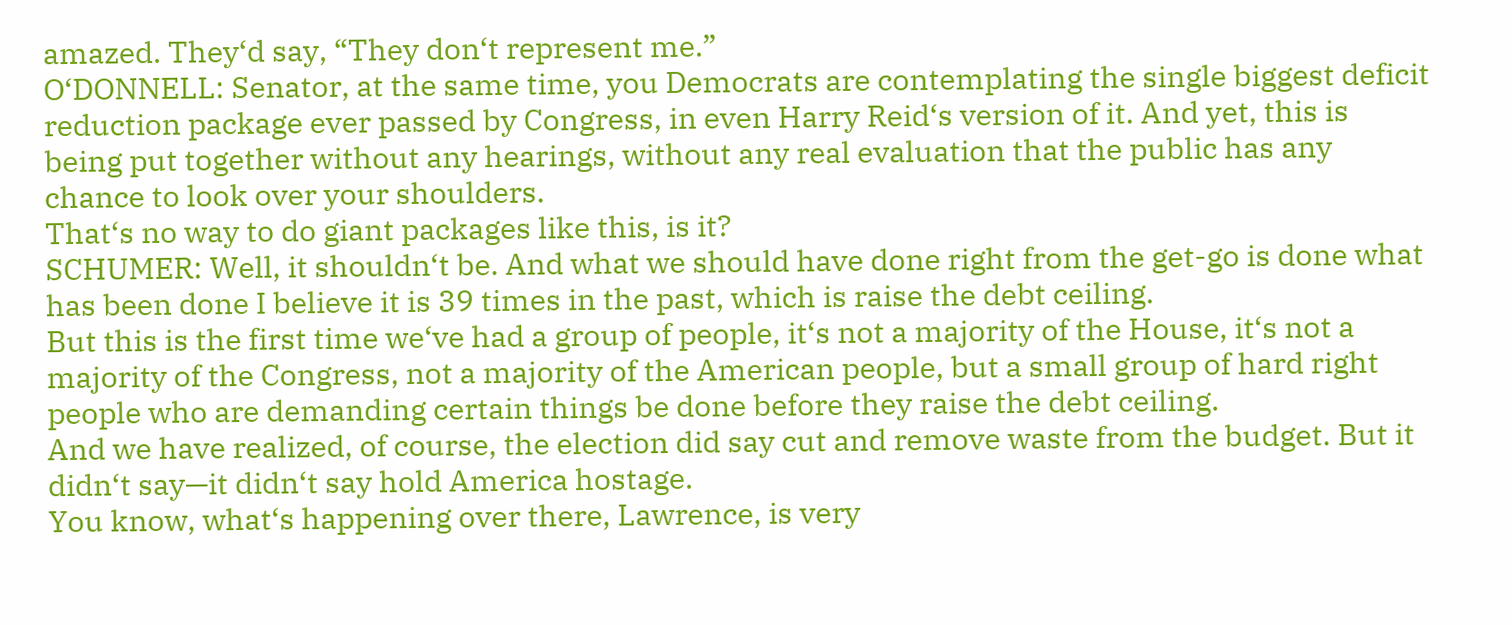amazed. They‘d say, “They don‘t represent me.”
O‘DONNELL: Senator, at the same time, you Democrats are contemplating the single biggest deficit reduction package ever passed by Congress, in even Harry Reid‘s version of it. And yet, this is being put together without any hearings, without any real evaluation that the public has any chance to look over your shoulders.
That‘s no way to do giant packages like this, is it?
SCHUMER: Well, it shouldn‘t be. And what we should have done right from the get-go is done what has been done I believe it is 39 times in the past, which is raise the debt ceiling.
But this is the first time we‘ve had a group of people, it‘s not a majority of the House, it‘s not a majority of the Congress, not a majority of the American people, but a small group of hard right people who are demanding certain things be done before they raise the debt ceiling.
And we have realized, of course, the election did say cut and remove waste from the budget. But it didn‘t say—it didn‘t say hold America hostage.
You know, what‘s happening over there, Lawrence, is very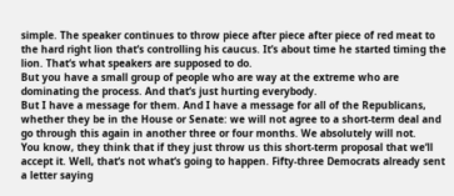simple. The speaker continues to throw piece after piece after piece of red meat to the hard right lion that‘s controlling his caucus. It‘s about time he started timing the lion. That‘s what speakers are supposed to do.
But you have a small group of people who are way at the extreme who are dominating the process. And that‘s just hurting everybody.
But I have a message for them. And I have a message for all of the Republicans, whether they be in the House or Senate: we will not agree to a short-term deal and go through this again in another three or four months. We absolutely will not.
You know, they think that if they just throw us this short-term proposal that we‘ll accept it. Well, that‘s not what‘s going to happen. Fifty-three Democrats already sent a letter saying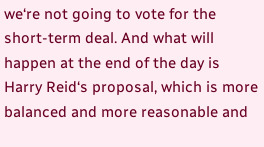we‘re not going to vote for the short-term deal. And what will happen at the end of the day is Harry Reid‘s proposal, which is more balanced and more reasonable and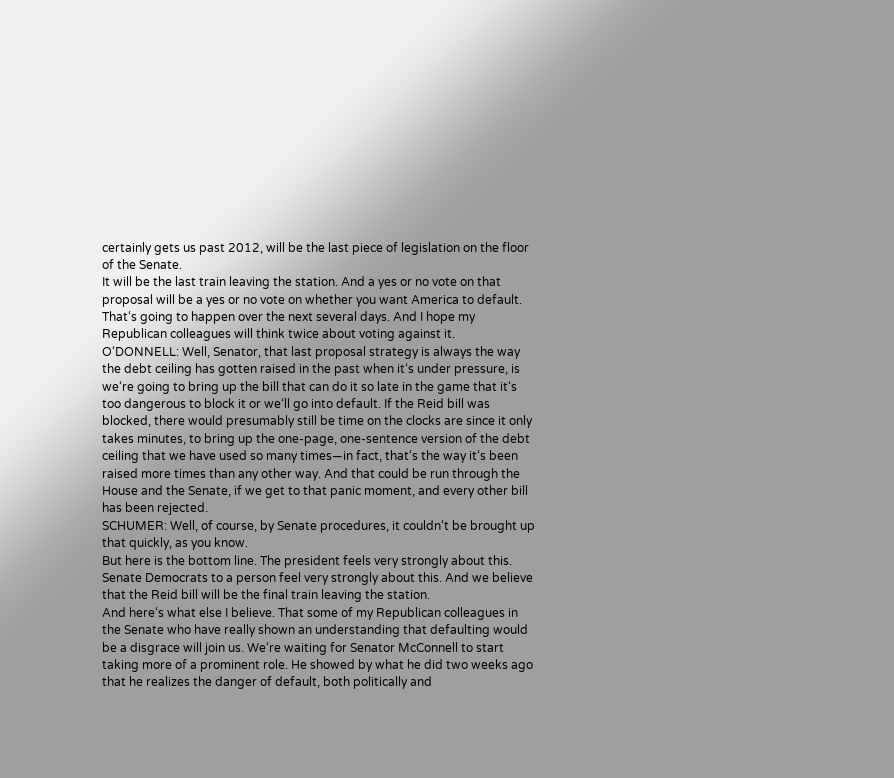certainly gets us past 2012, will be the last piece of legislation on the floor of the Senate.
It will be the last train leaving the station. And a yes or no vote on that proposal will be a yes or no vote on whether you want America to default. That‘s going to happen over the next several days. And I hope my Republican colleagues will think twice about voting against it.
O‘DONNELL: Well, Senator, that last proposal strategy is always the way the debt ceiling has gotten raised in the past when it‘s under pressure, is we‘re going to bring up the bill that can do it so late in the game that it‘s too dangerous to block it or we‘ll go into default. If the Reid bill was blocked, there would presumably still be time on the clocks are since it only takes minutes, to bring up the one-page, one-sentence version of the debt ceiling that we have used so many times—in fact, that‘s the way it‘s been raised more times than any other way. And that could be run through the House and the Senate, if we get to that panic moment, and every other bill has been rejected.
SCHUMER: Well, of course, by Senate procedures, it couldn‘t be brought up that quickly, as you know.
But here is the bottom line. The president feels very strongly about this. Senate Democrats to a person feel very strongly about this. And we believe that the Reid bill will be the final train leaving the station.
And here‘s what else I believe. That some of my Republican colleagues in the Senate who have really shown an understanding that defaulting would be a disgrace will join us. We‘re waiting for Senator McConnell to start taking more of a prominent role. He showed by what he did two weeks ago that he realizes the danger of default, both politically and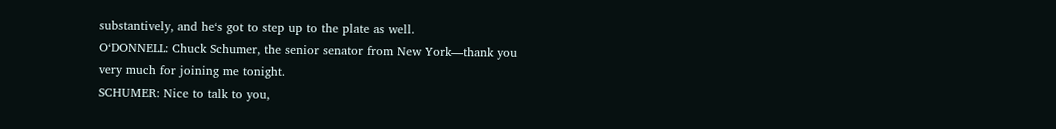substantively, and he‘s got to step up to the plate as well.
O‘DONNELL: Chuck Schumer, the senior senator from New York—thank you very much for joining me tonight.
SCHUMER: Nice to talk to you,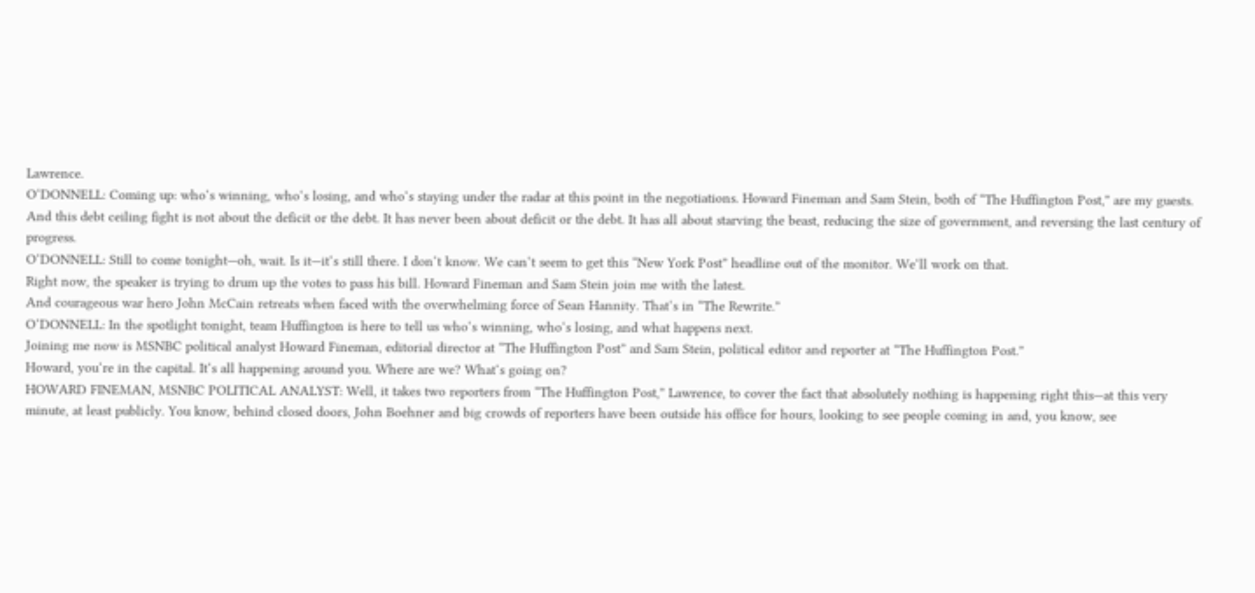Lawrence.
O‘DONNELL: Coming up: who‘s winning, who‘s losing, and who‘s staying under the radar at this point in the negotiations. Howard Fineman and Sam Stein, both of “The Huffington Post,” are my guests.
And this debt ceiling fight is not about the deficit or the debt. It has never been about deficit or the debt. It has all about starving the beast, reducing the size of government, and reversing the last century of progress.
O‘DONNELL: Still to come tonight—oh, wait. Is it—it‘s still there. I don‘t know. We can‘t seem to get this “New York Post” headline out of the monitor. We‘ll work on that.
Right now, the speaker is trying to drum up the votes to pass his bill. Howard Fineman and Sam Stein join me with the latest.
And courageous war hero John McCain retreats when faced with the overwhelming force of Sean Hannity. That‘s in “The Rewrite.”
O‘DONNELL: In the spotlight tonight, team Huffington is here to tell us who‘s winning, who‘s losing, and what happens next.
Joining me now is MSNBC political analyst Howard Fineman, editorial director at “The Huffington Post” and Sam Stein, political editor and reporter at “The Huffington Post.”
Howard, you‘re in the capital. It‘s all happening around you. Where are we? What‘s going on?
HOWARD FINEMAN, MSNBC POLITICAL ANALYST: Well, it takes two reporters from “The Huffington Post,” Lawrence, to cover the fact that absolutely nothing is happening right this—at this very minute, at least publicly. You know, behind closed doors, John Boehner and big crowds of reporters have been outside his office for hours, looking to see people coming in and, you know, see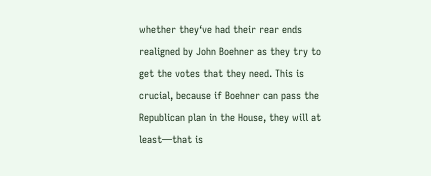whether they‘ve had their rear ends realigned by John Boehner as they try to get the votes that they need. This is crucial, because if Boehner can pass the Republican plan in the House, they will at least—that is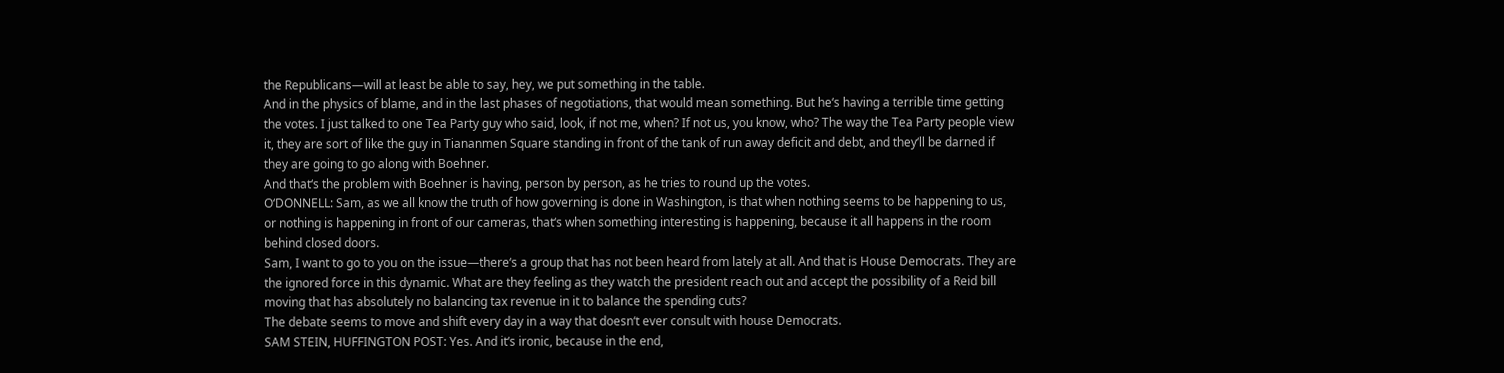the Republicans—will at least be able to say, hey, we put something in the table.
And in the physics of blame, and in the last phases of negotiations, that would mean something. But he‘s having a terrible time getting the votes. I just talked to one Tea Party guy who said, look, if not me, when? If not us, you know, who? The way the Tea Party people view it, they are sort of like the guy in Tiananmen Square standing in front of the tank of run away deficit and debt, and they‘ll be darned if they are going to go along with Boehner.
And that‘s the problem with Boehner is having, person by person, as he tries to round up the votes.
O‘DONNELL: Sam, as we all know the truth of how governing is done in Washington, is that when nothing seems to be happening to us, or nothing is happening in front of our cameras, that‘s when something interesting is happening, because it all happens in the room behind closed doors.
Sam, I want to go to you on the issue—there‘s a group that has not been heard from lately at all. And that is House Democrats. They are the ignored force in this dynamic. What are they feeling as they watch the president reach out and accept the possibility of a Reid bill moving that has absolutely no balancing tax revenue in it to balance the spending cuts?
The debate seems to move and shift every day in a way that doesn‘t ever consult with house Democrats.
SAM STEIN, HUFFINGTON POST: Yes. And it‘s ironic, because in the end,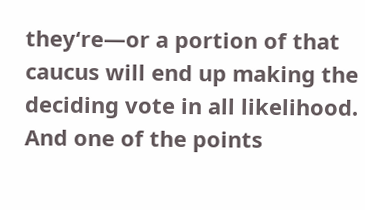they‘re—or a portion of that caucus will end up making the deciding vote in all likelihood. And one of the points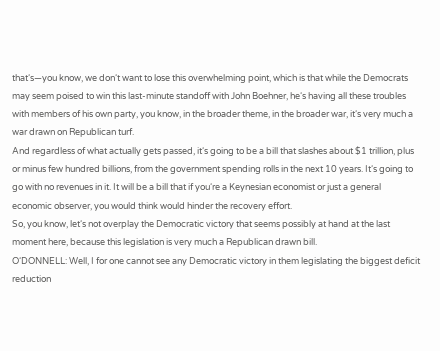that‘s—you know, we don‘t want to lose this overwhelming point, which is that while the Democrats may seem poised to win this last-minute standoff with John Boehner, he‘s having all these troubles with members of his own party, you know, in the broader theme, in the broader war, it‘s very much a war drawn on Republican turf.
And regardless of what actually gets passed, it‘s going to be a bill that slashes about $1 trillion, plus or minus few hundred billions, from the government spending rolls in the next 10 years. It‘s going to go with no revenues in it. It will be a bill that if you‘re a Keynesian economist or just a general economic observer, you would think would hinder the recovery effort.
So, you know, let‘s not overplay the Democratic victory that seems possibly at hand at the last moment here, because this legislation is very much a Republican drawn bill.
O‘DONNELL: Well, I for one cannot see any Democratic victory in them legislating the biggest deficit reduction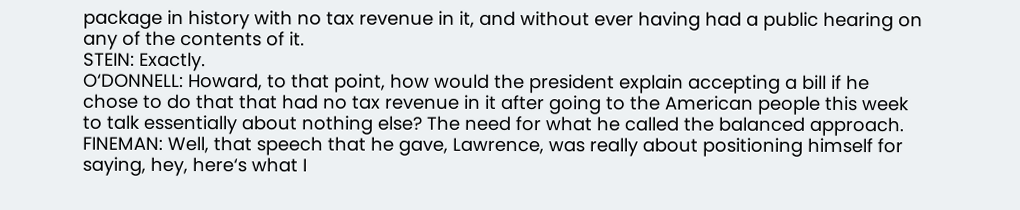package in history with no tax revenue in it, and without ever having had a public hearing on any of the contents of it.
STEIN: Exactly.
O‘DONNELL: Howard, to that point, how would the president explain accepting a bill if he chose to do that that had no tax revenue in it after going to the American people this week to talk essentially about nothing else? The need for what he called the balanced approach.
FINEMAN: Well, that speech that he gave, Lawrence, was really about positioning himself for saying, hey, here‘s what I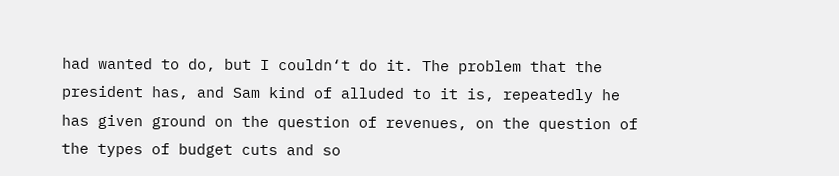had wanted to do, but I couldn‘t do it. The problem that the president has, and Sam kind of alluded to it is, repeatedly he has given ground on the question of revenues, on the question of the types of budget cuts and so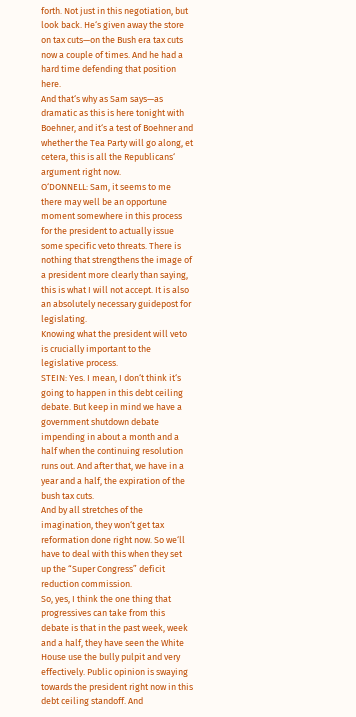forth. Not just in this negotiation, but look back. He‘s given away the store on tax cuts—on the Bush era tax cuts now a couple of times. And he had a hard time defending that position here.
And that‘s why as Sam says—as dramatic as this is here tonight with Boehner, and it‘s a test of Boehner and whether the Tea Party will go along, et cetera, this is all the Republicans‘ argument right now.
O‘DONNELL: Sam, it seems to me there may well be an opportune moment somewhere in this process for the president to actually issue some specific veto threats. There is nothing that strengthens the image of a president more clearly than saying, this is what I will not accept. It is also an absolutely necessary guidepost for legislating.
Knowing what the president will veto is crucially important to the legislative process.
STEIN: Yes. I mean, I don‘t think it‘s going to happen in this debt ceiling debate. But keep in mind we have a government shutdown debate impending in about a month and a half when the continuing resolution runs out. And after that, we have in a year and a half, the expiration of the bush tax cuts.
And by all stretches of the imagination, they won‘t get tax reformation done right now. So we‘ll have to deal with this when they set up the “Super Congress” deficit reduction commission.
So, yes, I think the one thing that progressives can take from this debate is that in the past week, week and a half, they have seen the White House use the bully pulpit and very effectively. Public opinion is swaying towards the president right now in this debt ceiling standoff. And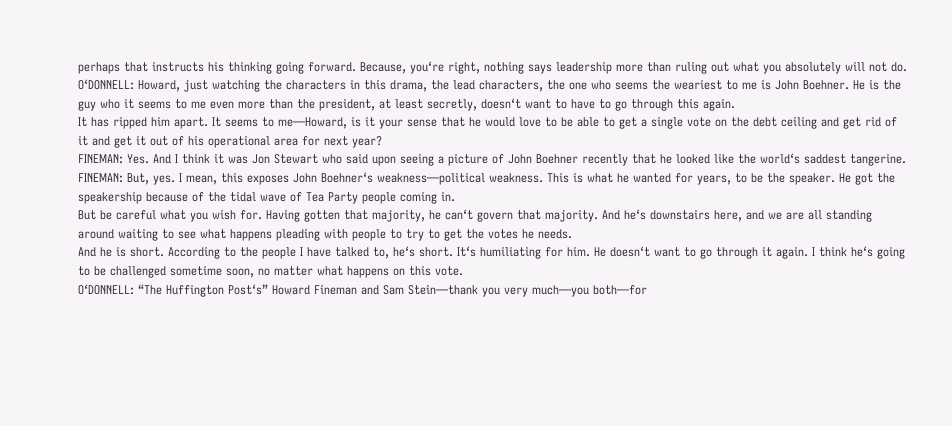perhaps that instructs his thinking going forward. Because, you‘re right, nothing says leadership more than ruling out what you absolutely will not do.
O‘DONNELL: Howard, just watching the characters in this drama, the lead characters, the one who seems the weariest to me is John Boehner. He is the guy who it seems to me even more than the president, at least secretly, doesn‘t want to have to go through this again.
It has ripped him apart. It seems to me—Howard, is it your sense that he would love to be able to get a single vote on the debt ceiling and get rid of it and get it out of his operational area for next year?
FINEMAN: Yes. And I think it was Jon Stewart who said upon seeing a picture of John Boehner recently that he looked like the world‘s saddest tangerine.
FINEMAN: But, yes. I mean, this exposes John Boehner‘s weakness—political weakness. This is what he wanted for years, to be the speaker. He got the speakership because of the tidal wave of Tea Party people coming in.
But be careful what you wish for. Having gotten that majority, he can‘t govern that majority. And he‘s downstairs here, and we are all standing around waiting to see what happens pleading with people to try to get the votes he needs.
And he is short. According to the people I have talked to, he‘s short. It‘s humiliating for him. He doesn‘t want to go through it again. I think he‘s going to be challenged sometime soon, no matter what happens on this vote.
O‘DONNELL: “The Huffington Post‘s” Howard Fineman and Sam Stein—thank you very much—you both—for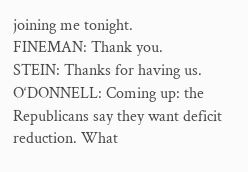joining me tonight.
FINEMAN: Thank you.
STEIN: Thanks for having us.
O‘DONNELL: Coming up: the Republicans say they want deficit reduction. What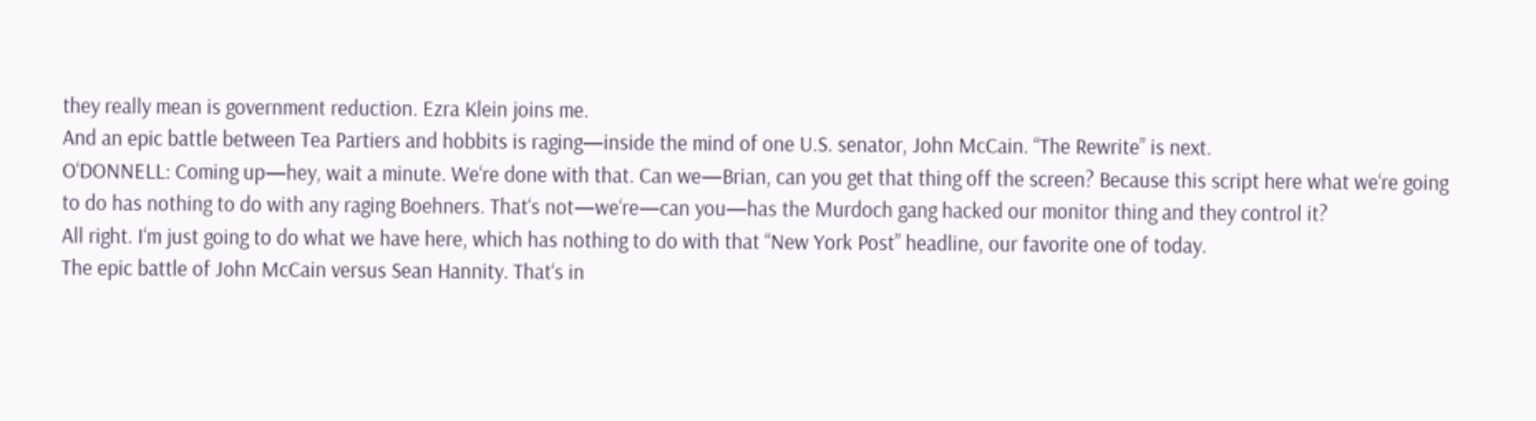they really mean is government reduction. Ezra Klein joins me.
And an epic battle between Tea Partiers and hobbits is raging—inside the mind of one U.S. senator, John McCain. “The Rewrite” is next.
O‘DONNELL: Coming up—hey, wait a minute. We‘re done with that. Can we—Brian, can you get that thing off the screen? Because this script here what we‘re going to do has nothing to do with any raging Boehners. That‘s not—we‘re—can you—has the Murdoch gang hacked our monitor thing and they control it?
All right. I‘m just going to do what we have here, which has nothing to do with that “New York Post” headline, our favorite one of today.
The epic battle of John McCain versus Sean Hannity. That‘s in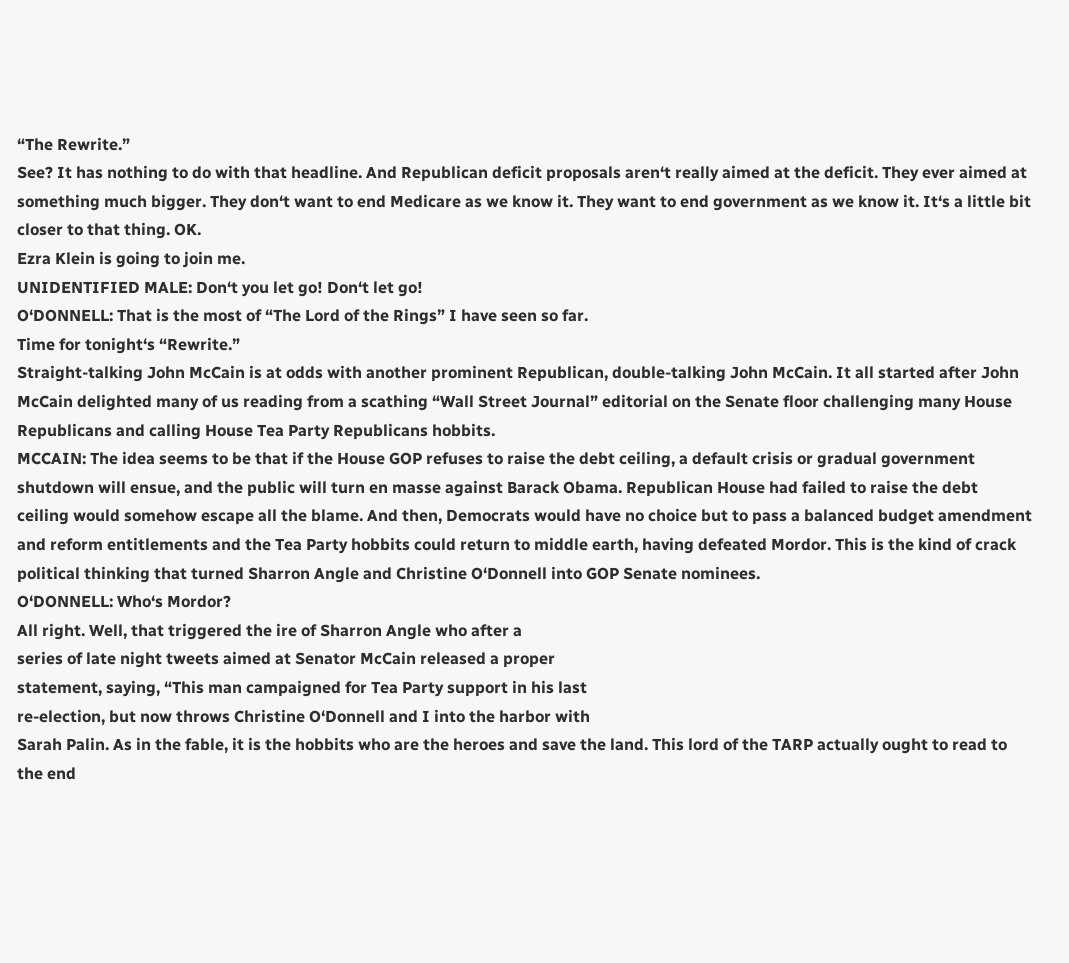“The Rewrite.”
See? It has nothing to do with that headline. And Republican deficit proposals aren‘t really aimed at the deficit. They ever aimed at something much bigger. They don‘t want to end Medicare as we know it. They want to end government as we know it. It‘s a little bit closer to that thing. OK.
Ezra Klein is going to join me.
UNIDENTIFIED MALE: Don‘t you let go! Don‘t let go!
O‘DONNELL: That is the most of “The Lord of the Rings” I have seen so far.
Time for tonight‘s “Rewrite.”
Straight-talking John McCain is at odds with another prominent Republican, double-talking John McCain. It all started after John McCain delighted many of us reading from a scathing “Wall Street Journal” editorial on the Senate floor challenging many House Republicans and calling House Tea Party Republicans hobbits.
MCCAIN: The idea seems to be that if the House GOP refuses to raise the debt ceiling, a default crisis or gradual government shutdown will ensue, and the public will turn en masse against Barack Obama. Republican House had failed to raise the debt ceiling would somehow escape all the blame. And then, Democrats would have no choice but to pass a balanced budget amendment and reform entitlements and the Tea Party hobbits could return to middle earth, having defeated Mordor. This is the kind of crack political thinking that turned Sharron Angle and Christine O‘Donnell into GOP Senate nominees.
O‘DONNELL: Who‘s Mordor?
All right. Well, that triggered the ire of Sharron Angle who after a
series of late night tweets aimed at Senator McCain released a proper
statement, saying, “This man campaigned for Tea Party support in his last
re-election, but now throws Christine O‘Donnell and I into the harbor with
Sarah Palin. As in the fable, it is the hobbits who are the heroes and save the land. This lord of the TARP actually ought to read to the end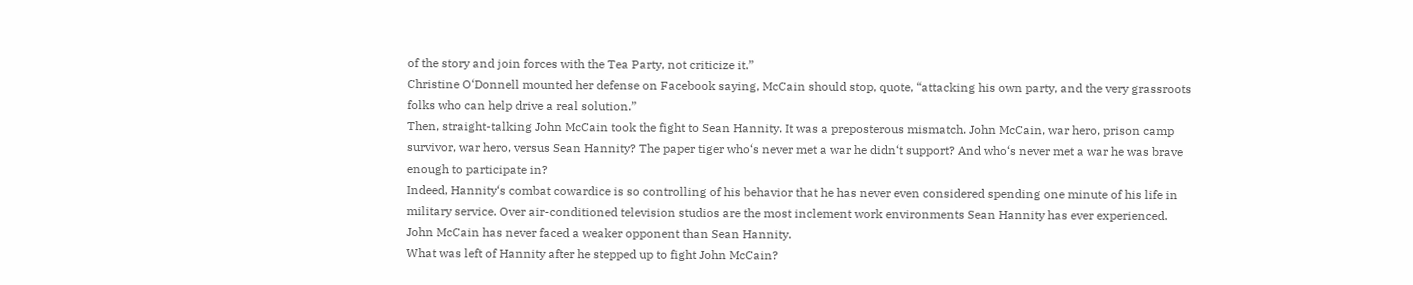of the story and join forces with the Tea Party, not criticize it.”
Christine O‘Donnell mounted her defense on Facebook saying, McCain should stop, quote, “attacking his own party, and the very grassroots folks who can help drive a real solution.”
Then, straight-talking John McCain took the fight to Sean Hannity. It was a preposterous mismatch. John McCain, war hero, prison camp survivor, war hero, versus Sean Hannity? The paper tiger who‘s never met a war he didn‘t support? And who‘s never met a war he was brave enough to participate in?
Indeed, Hannity‘s combat cowardice is so controlling of his behavior that he has never even considered spending one minute of his life in military service. Over air-conditioned television studios are the most inclement work environments Sean Hannity has ever experienced. John McCain has never faced a weaker opponent than Sean Hannity.
What was left of Hannity after he stepped up to fight John McCain?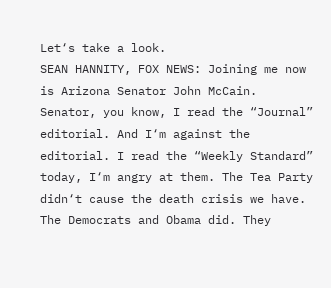Let‘s take a look.
SEAN HANNITY, FOX NEWS: Joining me now is Arizona Senator John McCain.
Senator, you know, I read the “Journal” editorial. And I‘m against the editorial. I read the “Weekly Standard” today, I‘m angry at them. The Tea Party didn‘t cause the death crisis we have. The Democrats and Obama did. They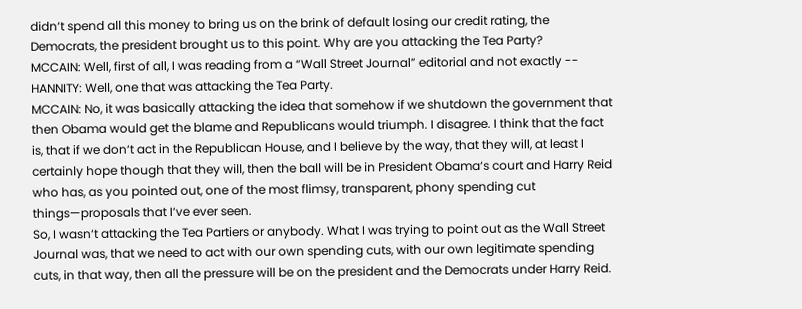didn‘t spend all this money to bring us on the brink of default losing our credit rating, the Democrats, the president brought us to this point. Why are you attacking the Tea Party?
MCCAIN: Well, first of all, I was reading from a “Wall Street Journal” editorial and not exactly --
HANNITY: Well, one that was attacking the Tea Party.
MCCAIN: No, it was basically attacking the idea that somehow if we shutdown the government that then Obama would get the blame and Republicans would triumph. I disagree. I think that the fact is, that if we don‘t act in the Republican House, and I believe by the way, that they will, at least I certainly hope though that they will, then the ball will be in President Obama‘s court and Harry Reid who has, as you pointed out, one of the most flimsy, transparent, phony spending cut things—proposals that I‘ve ever seen.
So, I wasn‘t attacking the Tea Partiers or anybody. What I was trying to point out as the Wall Street Journal was, that we need to act with our own spending cuts, with our own legitimate spending cuts, in that way, then all the pressure will be on the president and the Democrats under Harry Reid.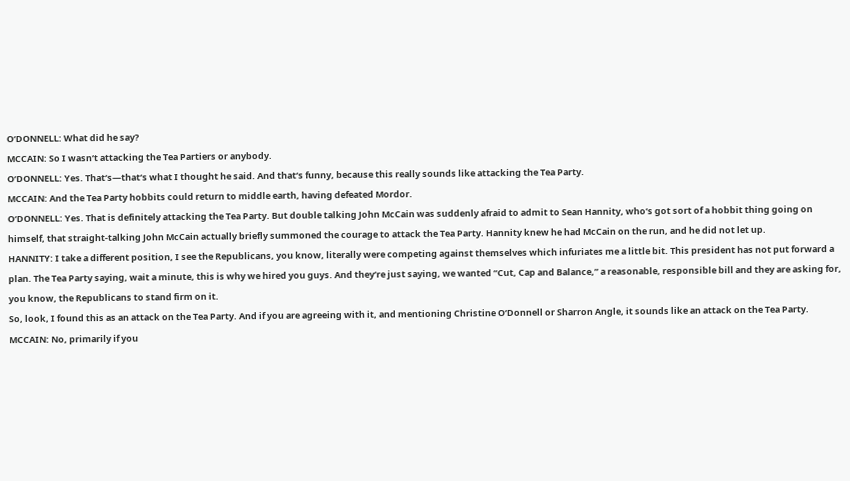O‘DONNELL: What did he say?
MCCAIN: So I wasn‘t attacking the Tea Partiers or anybody.
O‘DONNELL: Yes. That‘s—that‘s what I thought he said. And that‘s funny, because this really sounds like attacking the Tea Party.
MCCAIN: And the Tea Party hobbits could return to middle earth, having defeated Mordor.
O‘DONNELL: Yes. That is definitely attacking the Tea Party. But double talking John McCain was suddenly afraid to admit to Sean Hannity, who‘s got sort of a hobbit thing going on himself, that straight-talking John McCain actually briefly summoned the courage to attack the Tea Party. Hannity knew he had McCain on the run, and he did not let up.
HANNITY: I take a different position, I see the Republicans, you know, literally were competing against themselves which infuriates me a little bit. This president has not put forward a plan. The Tea Party saying, wait a minute, this is why we hired you guys. And they‘re just saying, we wanted “Cut, Cap and Balance,” a reasonable, responsible bill and they are asking for, you know, the Republicans to stand firm on it.
So, look, I found this as an attack on the Tea Party. And if you are agreeing with it, and mentioning Christine O‘Donnell or Sharron Angle, it sounds like an attack on the Tea Party.
MCCAIN: No, primarily if you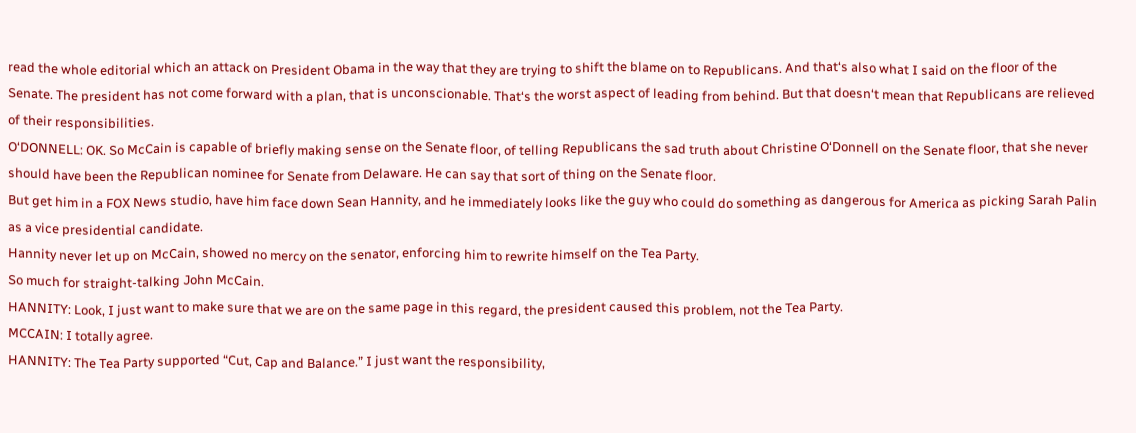read the whole editorial which an attack on President Obama in the way that they are trying to shift the blame on to Republicans. And that‘s also what I said on the floor of the Senate. The president has not come forward with a plan, that is unconscionable. That‘s the worst aspect of leading from behind. But that doesn‘t mean that Republicans are relieved of their responsibilities.
O‘DONNELL: OK. So McCain is capable of briefly making sense on the Senate floor, of telling Republicans the sad truth about Christine O‘Donnell on the Senate floor, that she never should have been the Republican nominee for Senate from Delaware. He can say that sort of thing on the Senate floor.
But get him in a FOX News studio, have him face down Sean Hannity, and he immediately looks like the guy who could do something as dangerous for America as picking Sarah Palin as a vice presidential candidate.
Hannity never let up on McCain, showed no mercy on the senator, enforcing him to rewrite himself on the Tea Party.
So much for straight-talking John McCain.
HANNITY: Look, I just want to make sure that we are on the same page in this regard, the president caused this problem, not the Tea Party.
MCCAIN: I totally agree.
HANNITY: The Tea Party supported “Cut, Cap and Balance.” I just want the responsibility,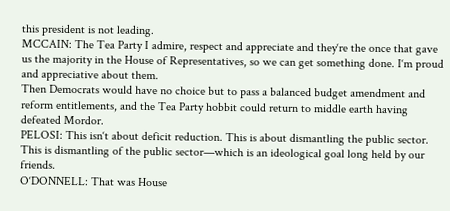this president is not leading.
MCCAIN: The Tea Party I admire, respect and appreciate and they‘re the once that gave us the majority in the House of Representatives, so we can get something done. I‘m proud and appreciative about them.
Then Democrats would have no choice but to pass a balanced budget amendment and reform entitlements, and the Tea Party hobbit could return to middle earth having defeated Mordor.
PELOSI: This isn‘t about deficit reduction. This is about dismantling the public sector. This is dismantling of the public sector—which is an ideological goal long held by our friends.
O‘DONNELL: That was House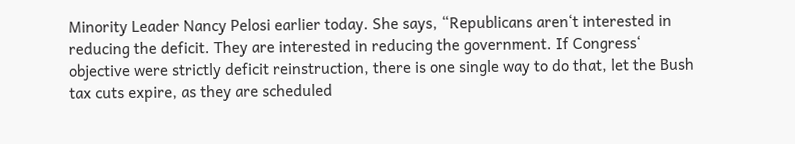Minority Leader Nancy Pelosi earlier today. She says, “Republicans aren‘t interested in reducing the deficit. They are interested in reducing the government. If Congress‘ objective were strictly deficit reinstruction, there is one single way to do that, let the Bush tax cuts expire, as they are scheduled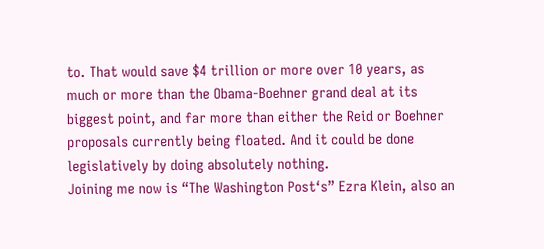to. That would save $4 trillion or more over 10 years, as much or more than the Obama-Boehner grand deal at its biggest point, and far more than either the Reid or Boehner proposals currently being floated. And it could be done legislatively by doing absolutely nothing.
Joining me now is “The Washington Post‘s” Ezra Klein, also an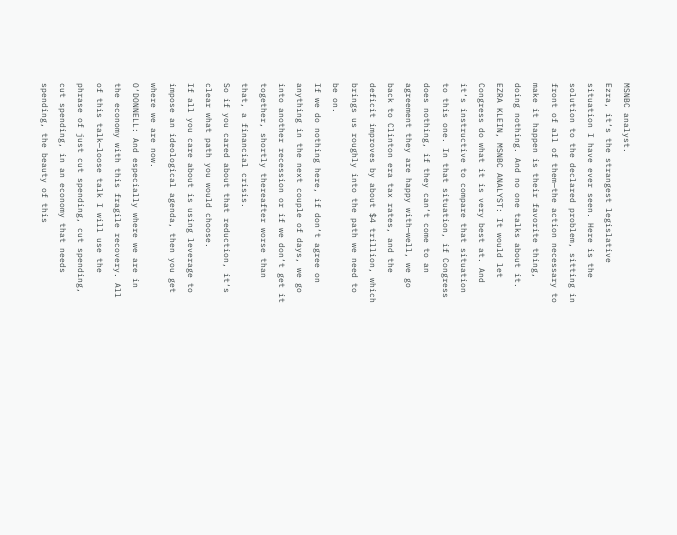MSNBC analyst.
Ezra, it‘s the strangest legislative situation I have ever seen. Here is the solution to the declared problem, sitting in front of all of them—the action necessary to make it happen is their favorite thing, doing nothing. And no one talks about it.
EZRA KLEIN, MSNBC ANALYST: It would let Congress do what it is very best at. And it‘s instructive to compare that situation to this one. In that situation, if Congress does nothing, if they can‘t come to an agreement they are happy with—well, we go back to Clinton era tax rates, and the deficit improves by about $4 trillion, which brings us roughly into the path we need to be on.
If we do nothing here, if don‘t agree on anything in the next couple of days, we go into another recession or if we don‘t get it together, shortly thereafter worse than that, a financial crisis.
So if you cared about that reduction, it‘s clear what path you would choose.
If all you care about is using leverage to impose an ideological agenda, then you get where we are now.
O‘DONNELL: And especially where we are in the economy with this fragile recovery. All of this talk—loose talk I will use the phrase of just cut spending, cut spending, cut spending, in an economy that needs spending, the beauty of this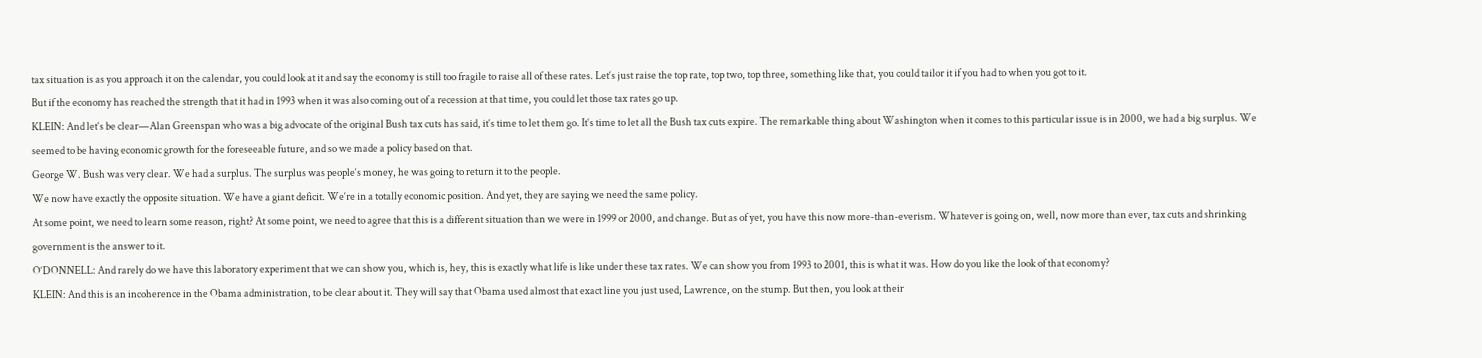tax situation is as you approach it on the calendar, you could look at it and say the economy is still too fragile to raise all of these rates. Let‘s just raise the top rate, top two, top three, something like that, you could tailor it if you had to when you got to it.
But if the economy has reached the strength that it had in 1993 when it was also coming out of a recession at that time, you could let those tax rates go up.
KLEIN: And let‘s be clear—Alan Greenspan who was a big advocate of the original Bush tax cuts has said, it‘s time to let them go. It‘s time to let all the Bush tax cuts expire. The remarkable thing about Washington when it comes to this particular issue is in 2000, we had a big surplus. We seemed to be having economic growth for the foreseeable future, and so we made a policy based on that.
George W. Bush was very clear. We had a surplus. The surplus was people‘s money, he was going to return it to the people.
We now have exactly the opposite situation. We have a giant deficit. We‘re in a totally economic position. And yet, they are saying we need the same policy.
At some point, we need to learn some reason, right? At some point, we need to agree that this is a different situation than we were in 1999 or 2000, and change. But as of yet, you have this now more-than-everism. Whatever is going on, well, now more than ever, tax cuts and shrinking government is the answer to it.
O‘DONNELL: And rarely do we have this laboratory experiment that we can show you, which is, hey, this is exactly what life is like under these tax rates. We can show you from 1993 to 2001, this is what it was. How do you like the look of that economy?
KLEIN: And this is an incoherence in the Obama administration, to be clear about it. They will say that Obama used almost that exact line you just used, Lawrence, on the stump. But then, you look at their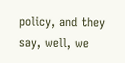policy, and they say, well, we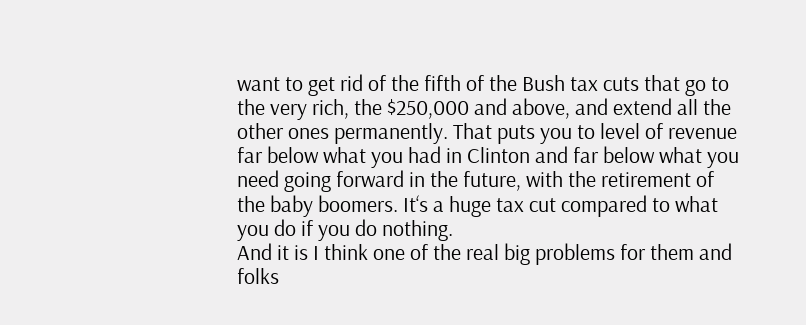want to get rid of the fifth of the Bush tax cuts that go to the very rich, the $250,000 and above, and extend all the other ones permanently. That puts you to level of revenue far below what you had in Clinton and far below what you need going forward in the future, with the retirement of the baby boomers. It‘s a huge tax cut compared to what you do if you do nothing.
And it is I think one of the real big problems for them and folks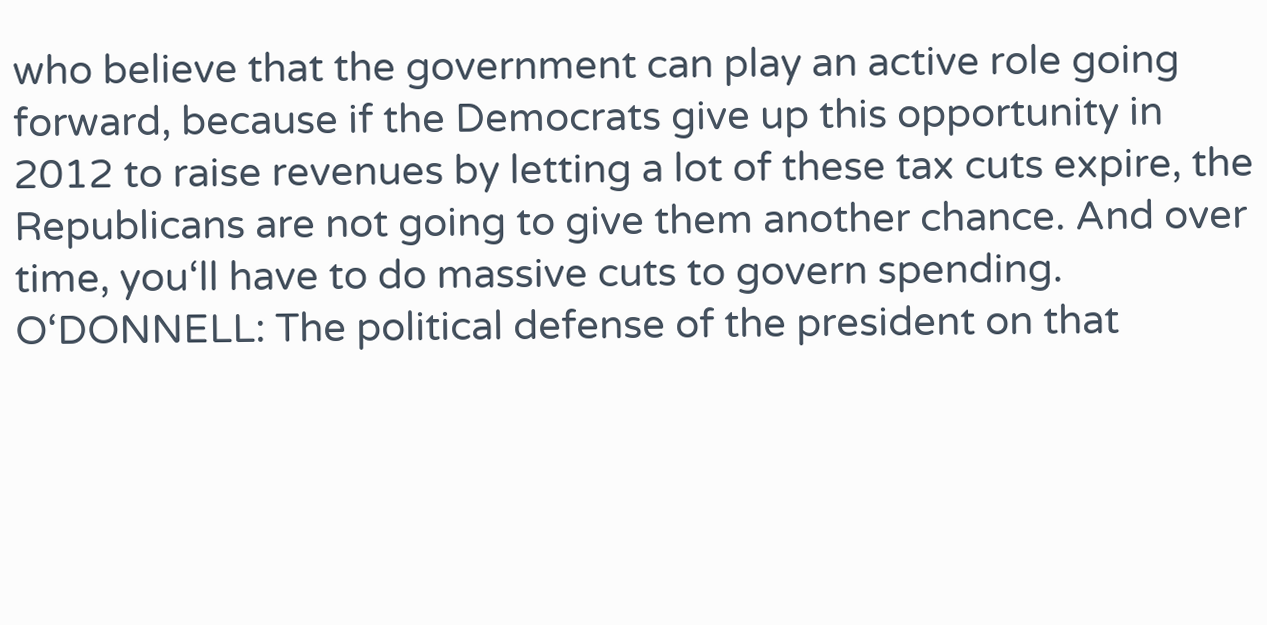who believe that the government can play an active role going forward, because if the Democrats give up this opportunity in 2012 to raise revenues by letting a lot of these tax cuts expire, the Republicans are not going to give them another chance. And over time, you‘ll have to do massive cuts to govern spending.
O‘DONNELL: The political defense of the president on that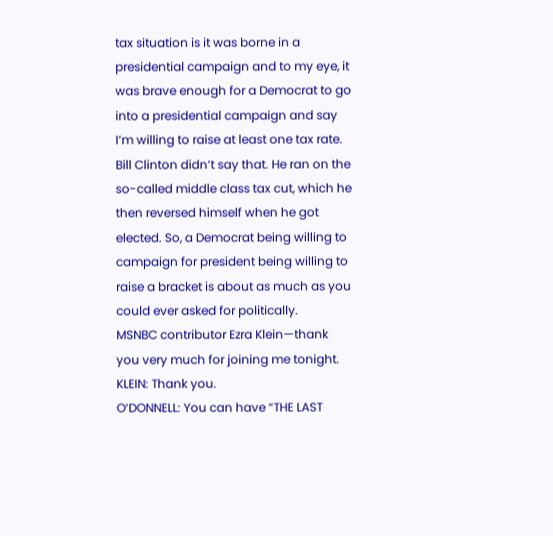tax situation is it was borne in a presidential campaign and to my eye, it was brave enough for a Democrat to go into a presidential campaign and say I‘m willing to raise at least one tax rate.
Bill Clinton didn‘t say that. He ran on the so-called middle class tax cut, which he then reversed himself when he got elected. So, a Democrat being willing to campaign for president being willing to raise a bracket is about as much as you could ever asked for politically.
MSNBC contributor Ezra Klein—thank you very much for joining me tonight.
KLEIN: Thank you.
O‘DONNELL: You can have “THE LAST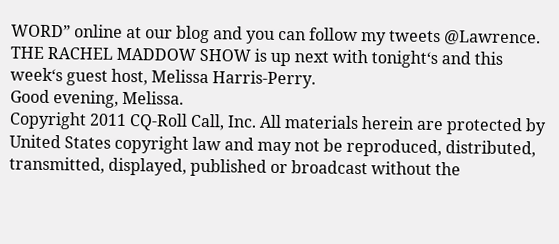WORD” online at our blog and you can follow my tweets @Lawrence.
THE RACHEL MADDOW SHOW is up next with tonight‘s and this week‘s guest host, Melissa Harris-Perry.
Good evening, Melissa.
Copyright 2011 CQ-Roll Call, Inc. All materials herein are protected by
United States copyright law and may not be reproduced, distributed,
transmitted, displayed, published or broadcast without the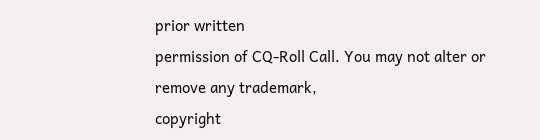prior written
permission of CQ-Roll Call. You may not alter or remove any trademark,
copyright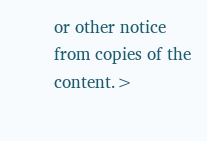or other notice from copies of the content.>